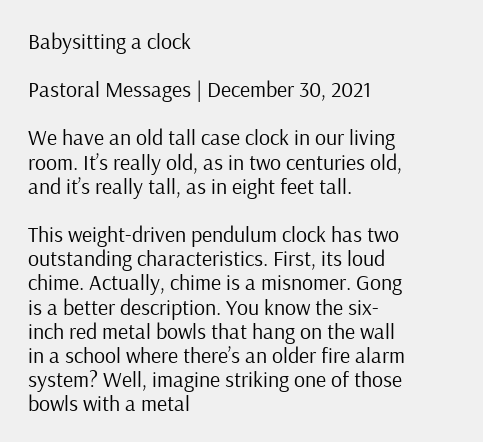Babysitting a clock

Pastoral Messages | December 30, 2021

We have an old tall case clock in our living room. It’s really old, as in two centuries old, and it’s really tall, as in eight feet tall.

This weight-driven pendulum clock has two outstanding characteristics. First, its loud chime. Actually, chime is a misnomer. Gong is a better description. You know the six-inch red metal bowls that hang on the wall in a school where there’s an older fire alarm system? Well, imagine striking one of those bowls with a metal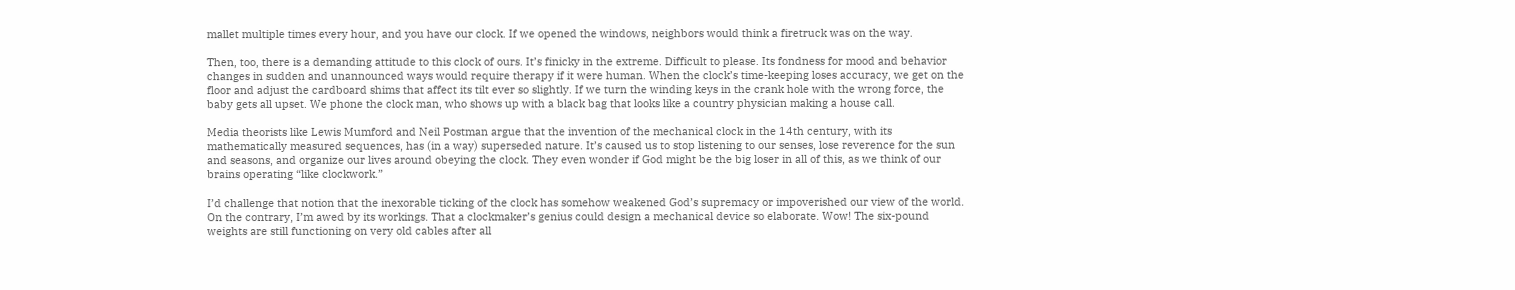mallet multiple times every hour, and you have our clock. If we opened the windows, neighbors would think a firetruck was on the way.

Then, too, there is a demanding attitude to this clock of ours. It’s finicky in the extreme. Difficult to please. Its fondness for mood and behavior changes in sudden and unannounced ways would require therapy if it were human. When the clock’s time-keeping loses accuracy, we get on the floor and adjust the cardboard shims that affect its tilt ever so slightly. If we turn the winding keys in the crank hole with the wrong force, the baby gets all upset. We phone the clock man, who shows up with a black bag that looks like a country physician making a house call.

Media theorists like Lewis Mumford and Neil Postman argue that the invention of the mechanical clock in the 14th century, with its mathematically measured sequences, has (in a way) superseded nature. It’s caused us to stop listening to our senses, lose reverence for the sun and seasons, and organize our lives around obeying the clock. They even wonder if God might be the big loser in all of this, as we think of our brains operating “like clockwork.”

I’d challenge that notion that the inexorable ticking of the clock has somehow weakened God’s supremacy or impoverished our view of the world. On the contrary, I’m awed by its workings. That a clockmaker’s genius could design a mechanical device so elaborate. Wow! The six-pound weights are still functioning on very old cables after all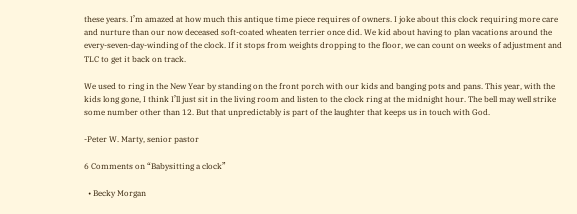these years. I’m amazed at how much this antique time piece requires of owners. I joke about this clock requiring more care and nurture than our now deceased soft-coated wheaten terrier once did. We kid about having to plan vacations around the every-seven-day-winding of the clock. If it stops from weights dropping to the floor, we can count on weeks of adjustment and TLC to get it back on track.

We used to ring in the New Year by standing on the front porch with our kids and banging pots and pans. This year, with the kids long gone, I think I’ll just sit in the living room and listen to the clock ring at the midnight hour. The bell may well strike some number other than 12. But that unpredictably is part of the laughter that keeps us in touch with God.

-Peter W. Marty, senior pastor

6 Comments on “Babysitting a clock”

  • Becky Morgan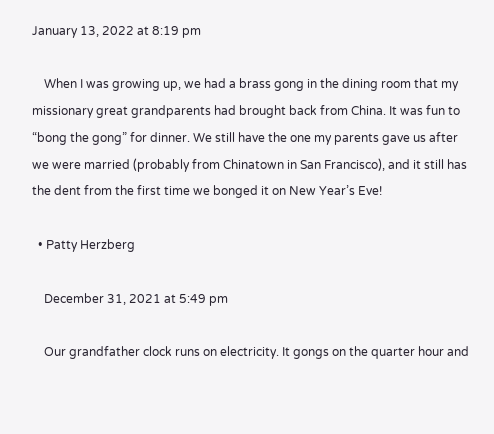January 13, 2022 at 8:19 pm

    When I was growing up, we had a brass gong in the dining room that my missionary great grandparents had brought back from China. It was fun to “bong the gong” for dinner. We still have the one my parents gave us after we were married (probably from Chinatown in San Francisco), and it still has the dent from the first time we bonged it on New Year’s Eve!

  • Patty Herzberg

    December 31, 2021 at 5:49 pm

    Our grandfather clock runs on electricity. It gongs on the quarter hour and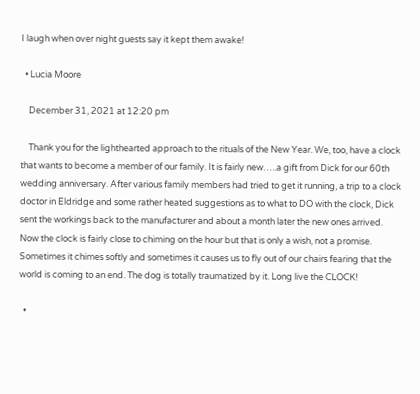I laugh when over night guests say it kept them awake!

  • Lucia Moore

    December 31, 2021 at 12:20 pm

    Thank you for the lighthearted approach to the rituals of the New Year. We, too, have a clock that wants to become a member of our family. It is fairly new…..a gift from Dick for our 60th wedding anniversary. After various family members had tried to get it running, a trip to a clock doctor in Eldridge and some rather heated suggestions as to what to DO with the clock, Dick sent the workings back to the manufacturer and about a month later the new ones arrived. Now the clock is fairly close to chiming on the hour but that is only a wish, not a promise. Sometimes it chimes softly and sometimes it causes us to fly out of our chairs fearing that the world is coming to an end. The dog is totally traumatized by it. Long live the CLOCK!

  •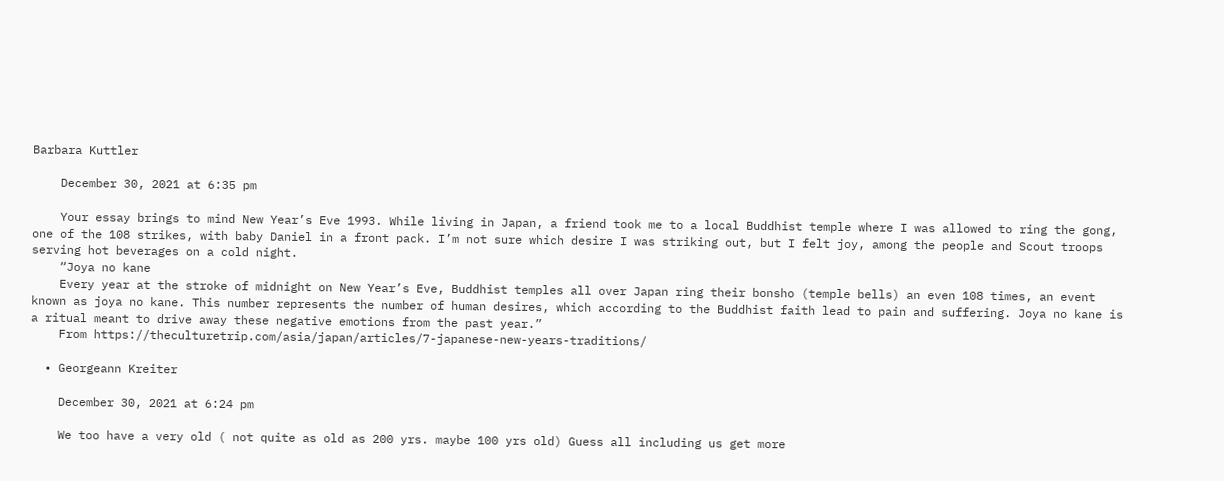Barbara Kuttler

    December 30, 2021 at 6:35 pm

    Your essay brings to mind New Year’s Eve 1993. While living in Japan, a friend took me to a local Buddhist temple where I was allowed to ring the gong, one of the 108 strikes, with baby Daniel in a front pack. I’m not sure which desire I was striking out, but I felt joy, among the people and Scout troops serving hot beverages on a cold night.
    “Joya no kane
    Every year at the stroke of midnight on New Year’s Eve, Buddhist temples all over Japan ring their bonsho (temple bells) an even 108 times, an event known as joya no kane. This number represents the number of human desires, which according to the Buddhist faith lead to pain and suffering. Joya no kane is a ritual meant to drive away these negative emotions from the past year.”
    From https://theculturetrip.com/asia/japan/articles/7-japanese-new-years-traditions/

  • Georgeann Kreiter

    December 30, 2021 at 6:24 pm

    We too have a very old ( not quite as old as 200 yrs. maybe 100 yrs old) Guess all including us get more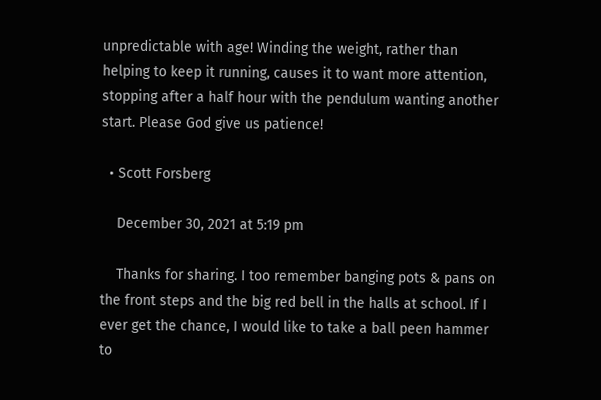unpredictable with age! Winding the weight, rather than helping to keep it running, causes it to want more attention, stopping after a half hour with the pendulum wanting another start. Please God give us patience!

  • Scott Forsberg

    December 30, 2021 at 5:19 pm

    Thanks for sharing. I too remember banging pots & pans on the front steps and the big red bell in the halls at school. If I ever get the chance, I would like to take a ball peen hammer to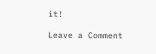it!

Leave a Comment